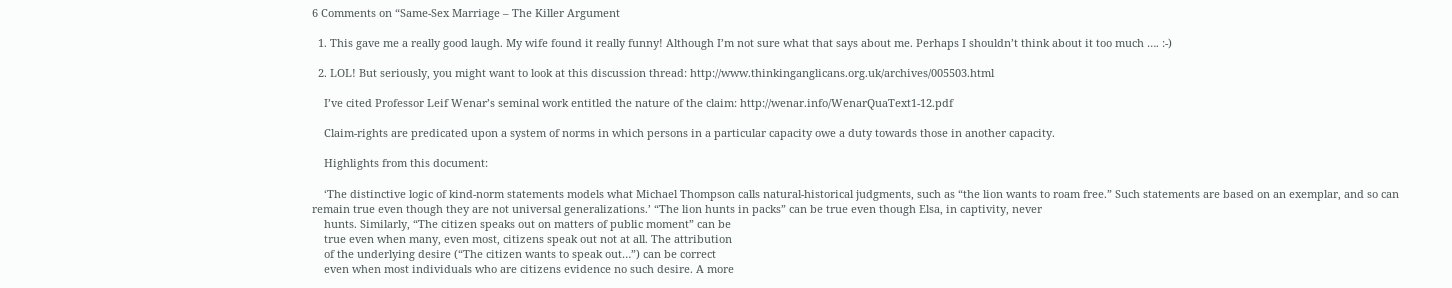6 Comments on “Same-Sex Marriage – The Killer Argument

  1. This gave me a really good laugh. My wife found it really funny! Although I’m not sure what that says about me. Perhaps I shouldn’t think about it too much …. :-)

  2. LOL! But seriously, you might want to look at this discussion thread: http://www.thinkinganglicans.org.uk/archives/005503.html

    I’ve cited Professor Leif Wenar’s seminal work entitled the nature of the claim: http://wenar.info/WenarQuaText1-12.pdf

    Claim-rights are predicated upon a system of norms in which persons in a particular capacity owe a duty towards those in another capacity.

    Highlights from this document:

    ‘The distinctive logic of kind-norm statements models what Michael Thompson calls natural-historical judgments, such as “the lion wants to roam free.” Such statements are based on an exemplar, and so can remain true even though they are not universal generalizations.’ “The lion hunts in packs” can be true even though Elsa, in captivity, never
    hunts. Similarly, “The citizen speaks out on matters of public moment” can be
    true even when many, even most, citizens speak out not at all. The attribution
    of the underlying desire (“The citizen wants to speak out…”) can be correct
    even when most individuals who are citizens evidence no such desire. A more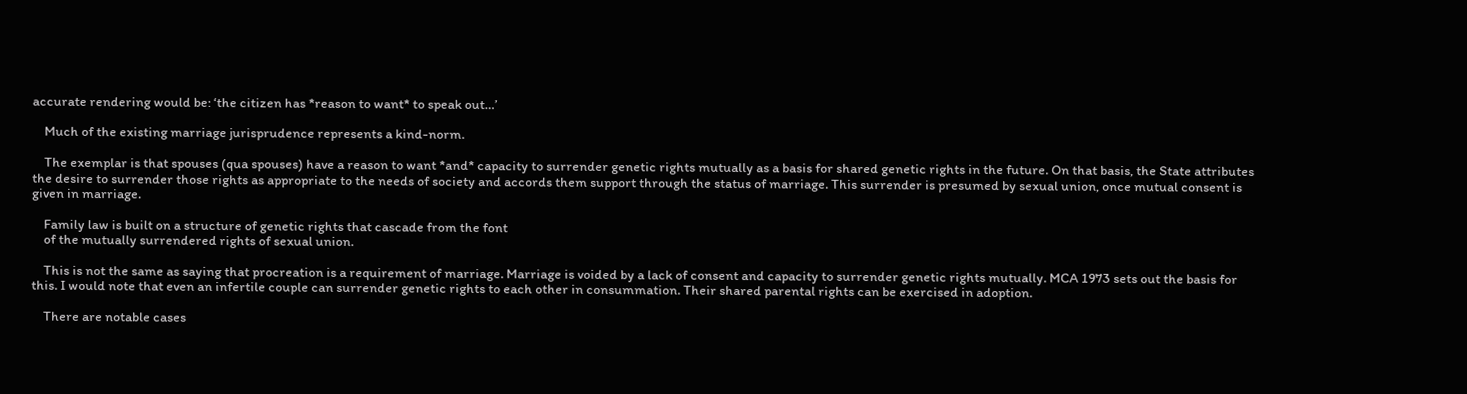accurate rendering would be: ‘the citizen has *reason to want* to speak out…’

    Much of the existing marriage jurisprudence represents a kind-norm.

    The exemplar is that spouses (qua spouses) have a reason to want *and* capacity to surrender genetic rights mutually as a basis for shared genetic rights in the future. On that basis, the State attributes the desire to surrender those rights as appropriate to the needs of society and accords them support through the status of marriage. This surrender is presumed by sexual union, once mutual consent is given in marriage.

    Family law is built on a structure of genetic rights that cascade from the font
    of the mutually surrendered rights of sexual union.

    This is not the same as saying that procreation is a requirement of marriage. Marriage is voided by a lack of consent and capacity to surrender genetic rights mutually. MCA 1973 sets out the basis for this. I would note that even an infertile couple can surrender genetic rights to each other in consummation. Their shared parental rights can be exercised in adoption.

    There are notable cases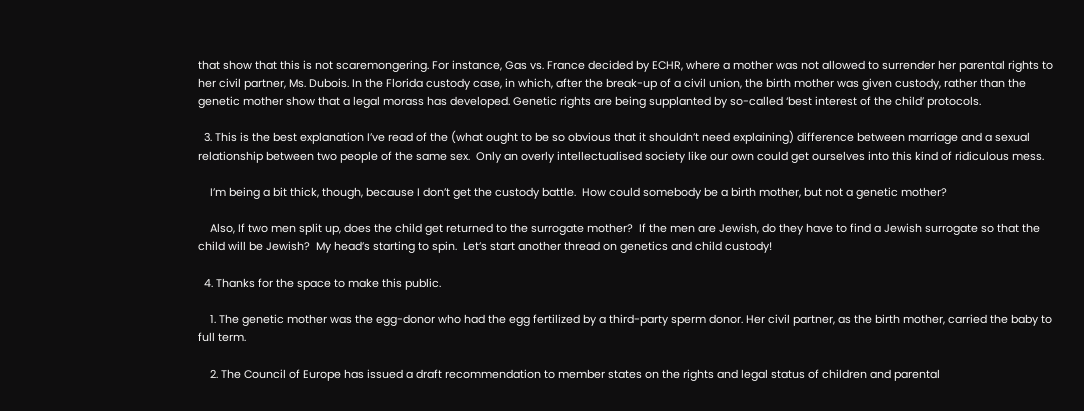that show that this is not scaremongering. For instance, Gas vs. France decided by ECHR, where a mother was not allowed to surrender her parental rights to her civil partner, Ms. Dubois. In the Florida custody case, in which, after the break-up of a civil union, the birth mother was given custody, rather than the genetic mother show that a legal morass has developed. Genetic rights are being supplanted by so-called ‘best interest of the child’ protocols.

  3. This is the best explanation I’ve read of the (what ought to be so obvious that it shouldn’t need explaining) difference between marriage and a sexual relationship between two people of the same sex.  Only an overly intellectualised society like our own could get ourselves into this kind of ridiculous mess.

    I’m being a bit thick, though, because I don’t get the custody battle.  How could somebody be a birth mother, but not a genetic mother?

    Also, If two men split up, does the child get returned to the surrogate mother?  If the men are Jewish, do they have to find a Jewish surrogate so that the child will be Jewish?  My head’s starting to spin.  Let’s start another thread on genetics and child custody!

  4. Thanks for the space to make this public.

    1. The genetic mother was the egg-donor who had the egg fertilized by a third-party sperm donor. Her civil partner, as the birth mother, carried the baby to full term.

    2. The Council of Europe has issued a draft recommendation to member states on the rights and legal status of children and parental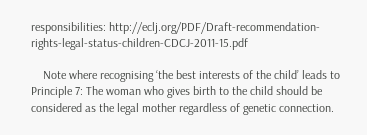responsibilities: http://eclj.org/PDF/Draft-recommendation-rights-legal-status-children-CDCJ-2011-15.pdf

    Note where recognising ‘the best interests of the child’ leads to Principle 7: The woman who gives birth to the child should be considered as the legal mother regardless of genetic connection.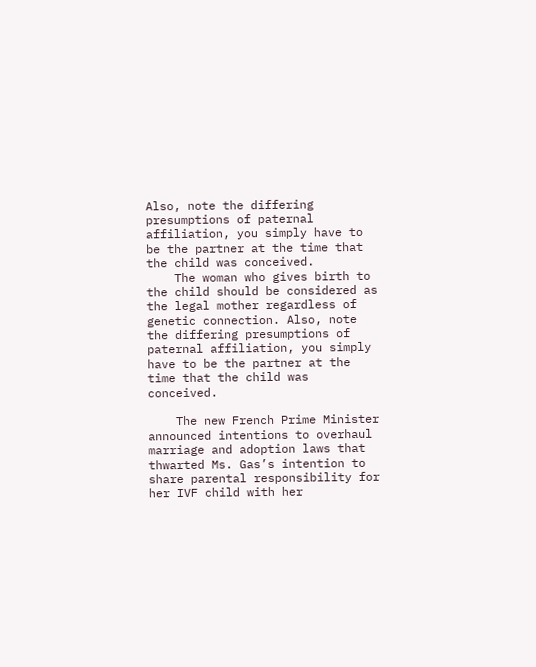Also, note the differing presumptions of paternal affiliation, you simply have to be the partner at the time that the child was conceived.
    The woman who gives birth to the child should be considered as the legal mother regardless of genetic connection. Also, note the differing presumptions of paternal affiliation, you simply have to be the partner at the time that the child was conceived.

    The new French Prime Minister announced intentions to overhaul marriage and adoption laws that thwarted Ms. Gas’s intention to share parental responsibility for her IVF child with her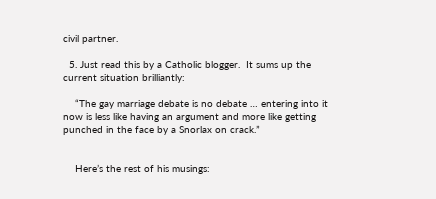civil partner.

  5. Just read this by a Catholic blogger.  It sums up the current situation brilliantly:

    “The gay marriage debate is no debate … entering into it now is less like having an argument and more like getting punched in the face by a Snorlax on crack.”


    Here’s the rest of his musings: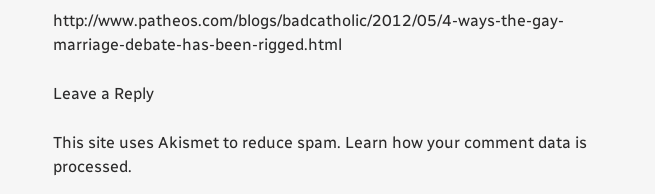http://www.patheos.com/blogs/badcatholic/2012/05/4-ways-the-gay-marriage-debate-has-been-rigged.html

Leave a Reply

This site uses Akismet to reduce spam. Learn how your comment data is processed.